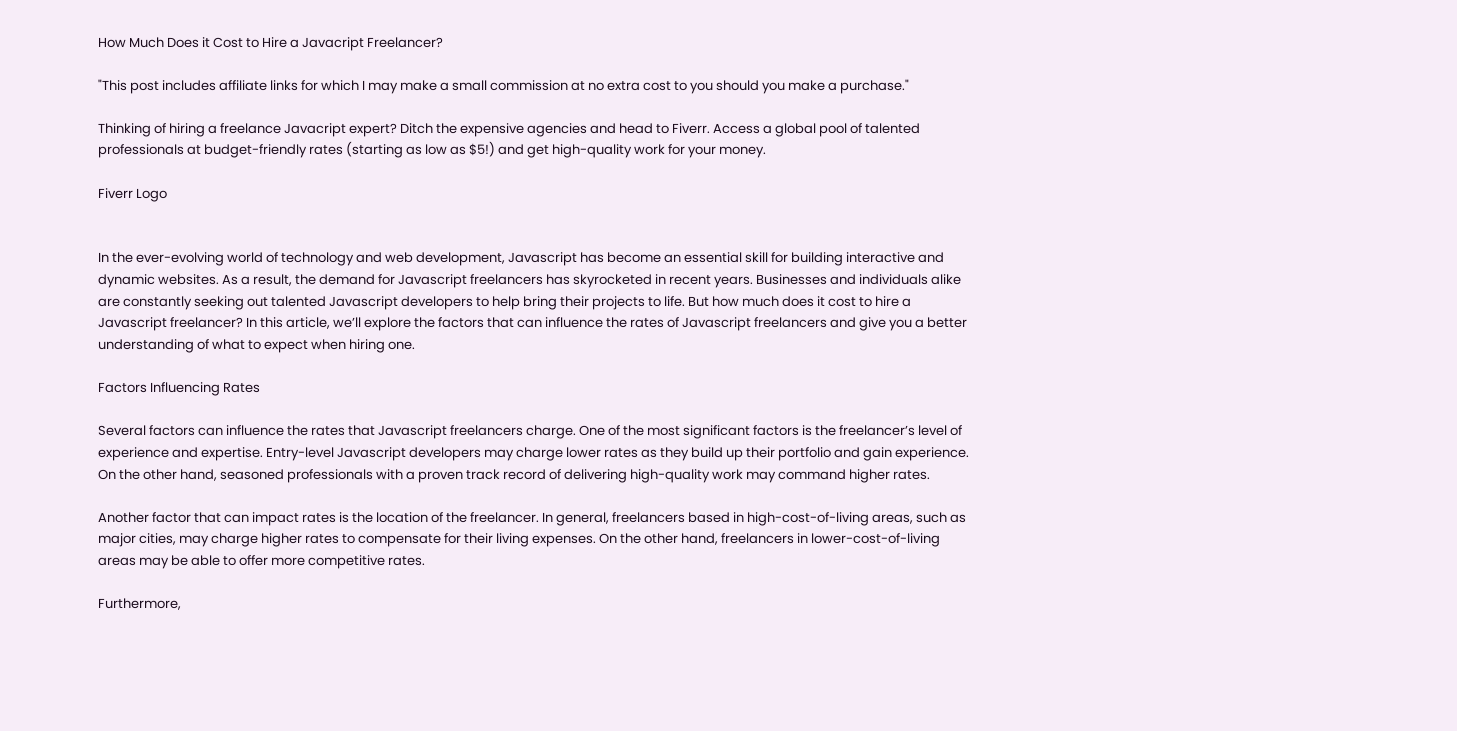How Much Does it Cost to Hire a Javacript Freelancer?

"This post includes affiliate links for which I may make a small commission at no extra cost to you should you make a purchase."

Thinking of hiring a freelance Javacript expert? Ditch the expensive agencies and head to Fiverr. Access a global pool of talented professionals at budget-friendly rates (starting as low as $5!) and get high-quality work for your money.

Fiverr Logo


In the ever-evolving world of technology and web development, Javascript has become an essential skill for building interactive and dynamic websites. As a result, the demand for Javascript freelancers has skyrocketed in recent years. Businesses and individuals alike are constantly seeking out talented Javascript developers to help bring their projects to life. But how much does it cost to hire a Javascript freelancer? In this article, we’ll explore the factors that can influence the rates of Javascript freelancers and give you a better understanding of what to expect when hiring one.

Factors Influencing Rates

Several factors can influence the rates that Javascript freelancers charge. One of the most significant factors is the freelancer’s level of experience and expertise. Entry-level Javascript developers may charge lower rates as they build up their portfolio and gain experience. On the other hand, seasoned professionals with a proven track record of delivering high-quality work may command higher rates.

Another factor that can impact rates is the location of the freelancer. In general, freelancers based in high-cost-of-living areas, such as major cities, may charge higher rates to compensate for their living expenses. On the other hand, freelancers in lower-cost-of-living areas may be able to offer more competitive rates.

Furthermore,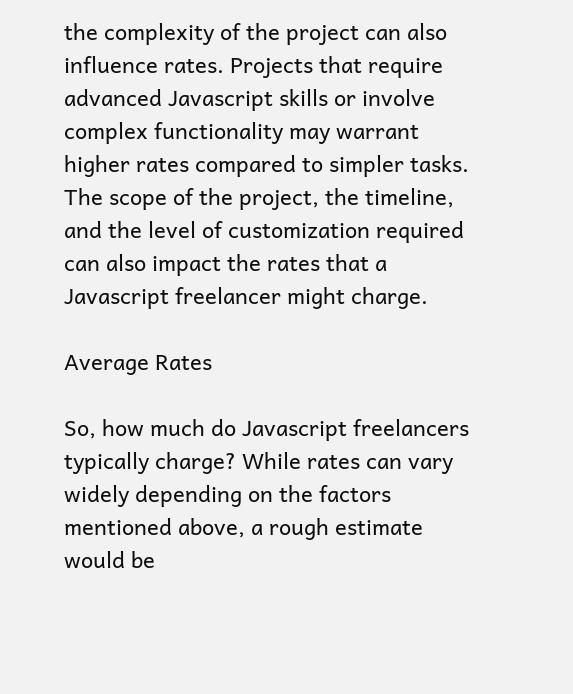the complexity of the project can also influence rates. Projects that require advanced Javascript skills or involve complex functionality may warrant higher rates compared to simpler tasks. The scope of the project, the timeline, and the level of customization required can also impact the rates that a Javascript freelancer might charge.

Average Rates

So, how much do Javascript freelancers typically charge? While rates can vary widely depending on the factors mentioned above, a rough estimate would be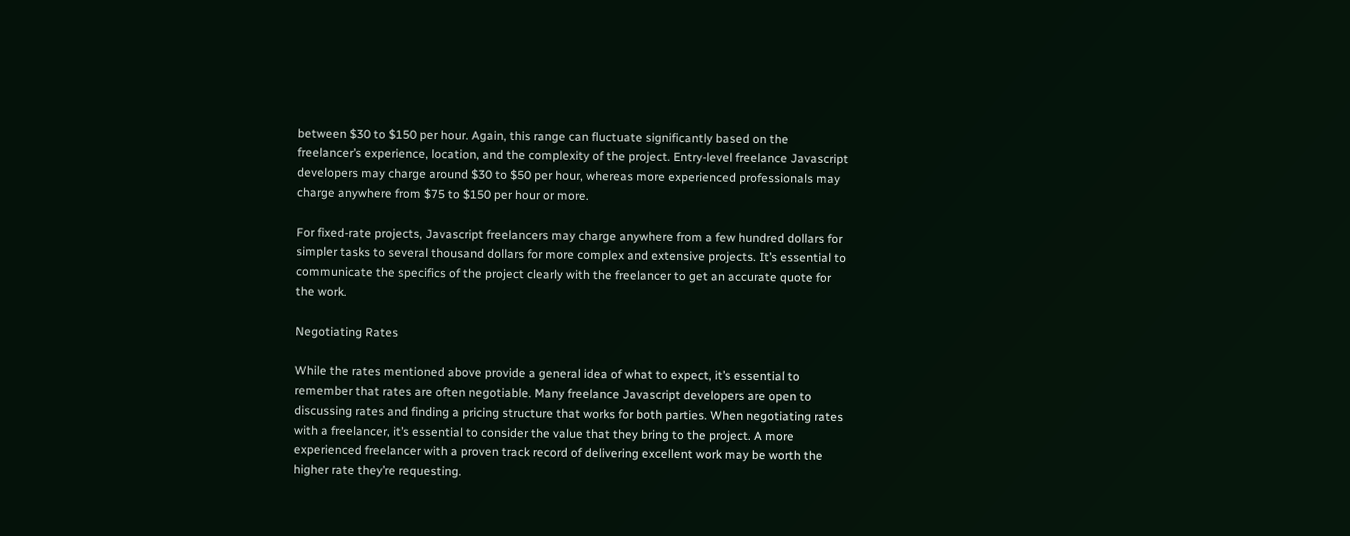between $30 to $150 per hour. Again, this range can fluctuate significantly based on the freelancer’s experience, location, and the complexity of the project. Entry-level freelance Javascript developers may charge around $30 to $50 per hour, whereas more experienced professionals may charge anywhere from $75 to $150 per hour or more.

For fixed-rate projects, Javascript freelancers may charge anywhere from a few hundred dollars for simpler tasks to several thousand dollars for more complex and extensive projects. It’s essential to communicate the specifics of the project clearly with the freelancer to get an accurate quote for the work.

Negotiating Rates

While the rates mentioned above provide a general idea of what to expect, it’s essential to remember that rates are often negotiable. Many freelance Javascript developers are open to discussing rates and finding a pricing structure that works for both parties. When negotiating rates with a freelancer, it’s essential to consider the value that they bring to the project. A more experienced freelancer with a proven track record of delivering excellent work may be worth the higher rate they’re requesting.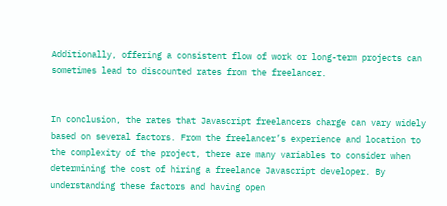Additionally, offering a consistent flow of work or long-term projects can sometimes lead to discounted rates from the freelancer.


In conclusion, the rates that Javascript freelancers charge can vary widely based on several factors. From the freelancer’s experience and location to the complexity of the project, there are many variables to consider when determining the cost of hiring a freelance Javascript developer. By understanding these factors and having open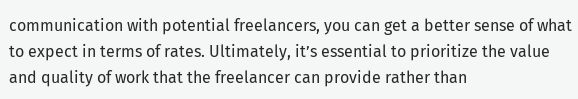communication with potential freelancers, you can get a better sense of what to expect in terms of rates. Ultimately, it’s essential to prioritize the value and quality of work that the freelancer can provide rather than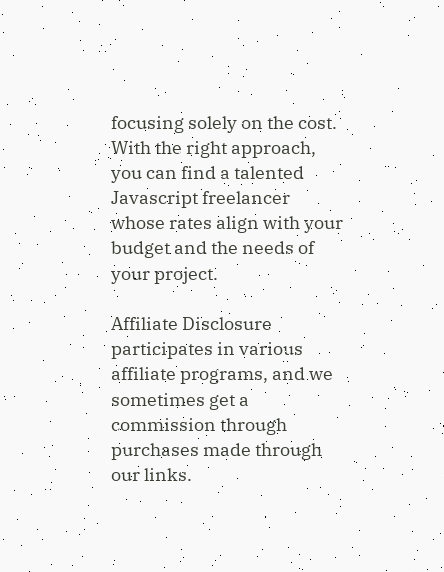focusing solely on the cost. With the right approach, you can find a talented Javascript freelancer whose rates align with your budget and the needs of your project.

Affiliate Disclosure participates in various affiliate programs, and we sometimes get a commission through purchases made through our links.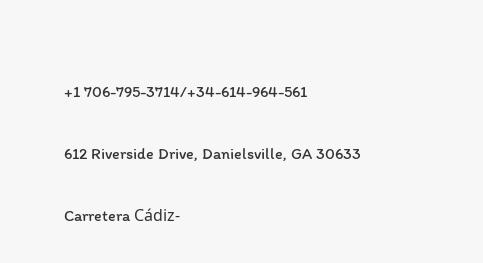+1 706-795-3714/+34-614-964-561


612 Riverside Drive, Danielsville, GA 30633


Carretera Cádiz-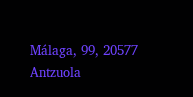Málaga, 99, 20577 Antzuola